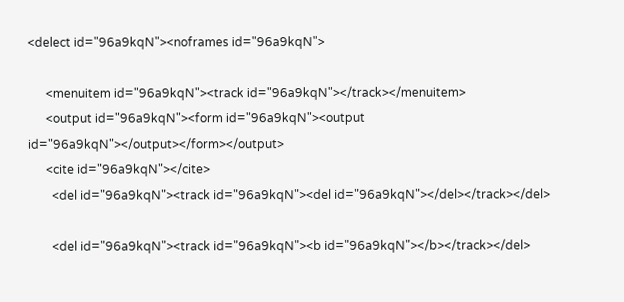<delect id="96a9kqN"><noframes id="96a9kqN">

      <menuitem id="96a9kqN"><track id="96a9kqN"></track></menuitem>
      <output id="96a9kqN"><form id="96a9kqN"><output id="96a9kqN"></output></form></output>
      <cite id="96a9kqN"></cite>
        <del id="96a9kqN"><track id="96a9kqN"><del id="96a9kqN"></del></track></del>

        <del id="96a9kqN"><track id="96a9kqN"><b id="96a9kqN"></b></track></del>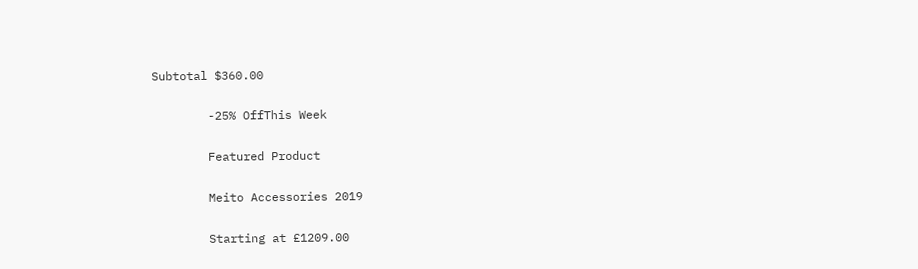Subtotal $360.00

        -25% OffThis Week

        Featured Product

        Meito Accessories 2019

        Starting at £1209.00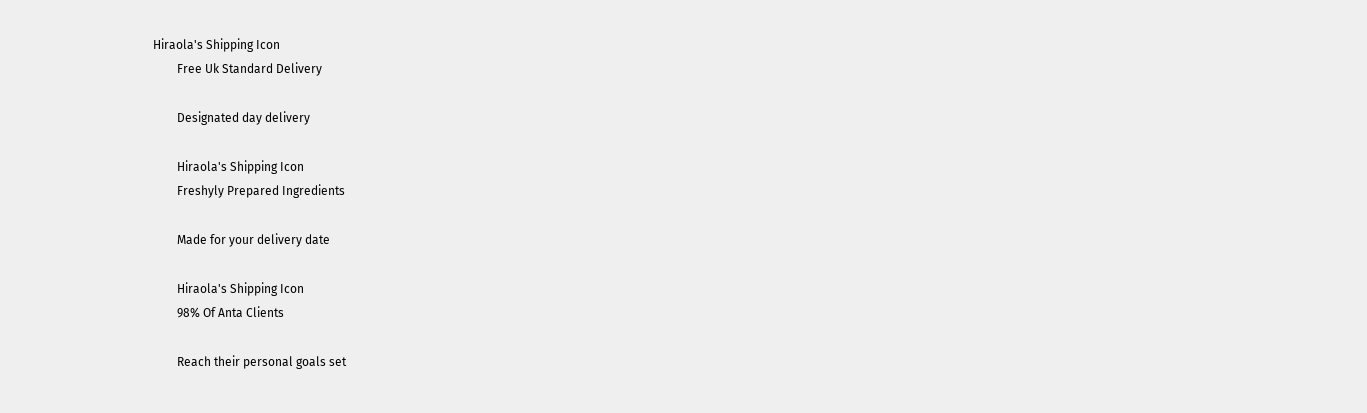Hiraola's Shipping Icon
        Free Uk Standard Delivery

        Designated day delivery

        Hiraola's Shipping Icon
        Freshyly Prepared Ingredients

        Made for your delivery date

        Hiraola's Shipping Icon
        98% Of Anta Clients

        Reach their personal goals set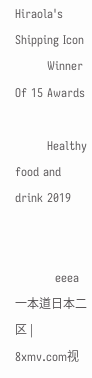Hiraola's Shipping Icon
        Winner Of 15 Awards

        Healthy food and drink 2019


          eeea一本道日本二区 | 8xmv.com视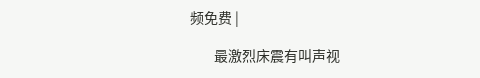频免费 |

        最激烈床震有叫声视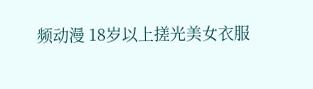频动漫 18岁以上搓光美女衣服